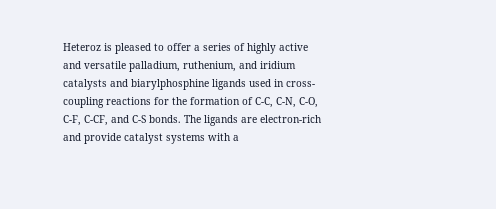Heteroz is pleased to offer a series of highly active and versatile palladium, ruthenium, and iridium catalysts and biarylphosphine ligands used in cross-coupling reactions for the formation of C-C, C-N, C-O, C-F, C-CF, and C-S bonds. The ligands are electron-rich and provide catalyst systems with a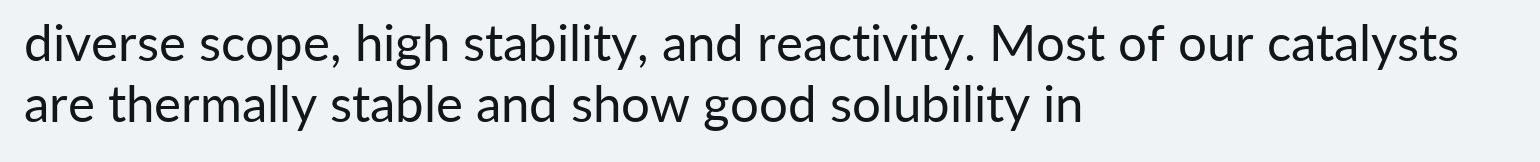diverse scope, high stability, and reactivity. Most of our catalysts are thermally stable and show good solubility in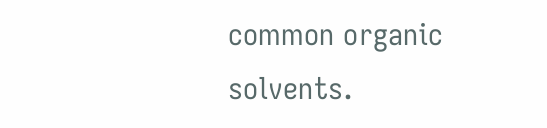common organic solvents.